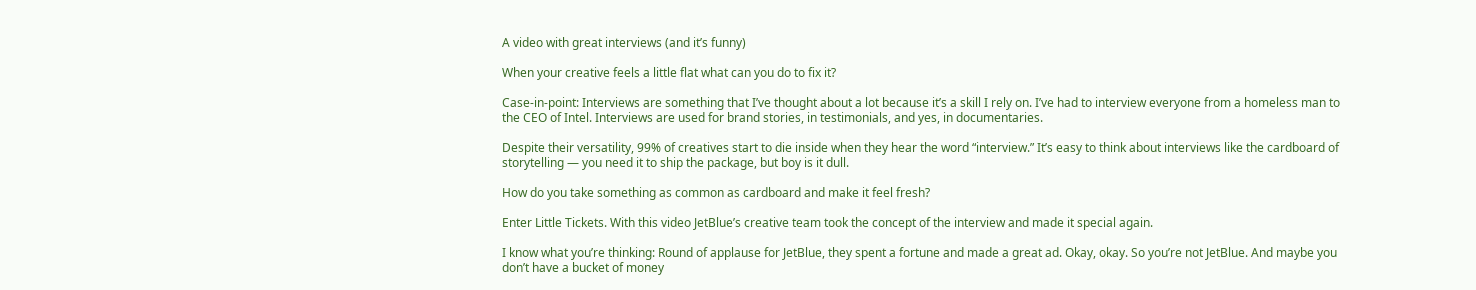A video with great interviews (and it’s funny)

When your creative feels a little flat what can you do to fix it?

Case-in-point: Interviews are something that I’ve thought about a lot because it’s a skill I rely on. I’ve had to interview everyone from a homeless man to the CEO of Intel. Interviews are used for brand stories, in testimonials, and yes, in documentaries.

Despite their versatility, 99% of creatives start to die inside when they hear the word “interview.” It’s easy to think about interviews like the cardboard of storytelling — you need it to ship the package, but boy is it dull.

How do you take something as common as cardboard and make it feel fresh?

Enter Little Tickets. With this video JetBlue’s creative team took the concept of the interview and made it special again.

I know what you’re thinking: Round of applause for JetBlue, they spent a fortune and made a great ad. Okay, okay. So you’re not JetBlue. And maybe you don’t have a bucket of money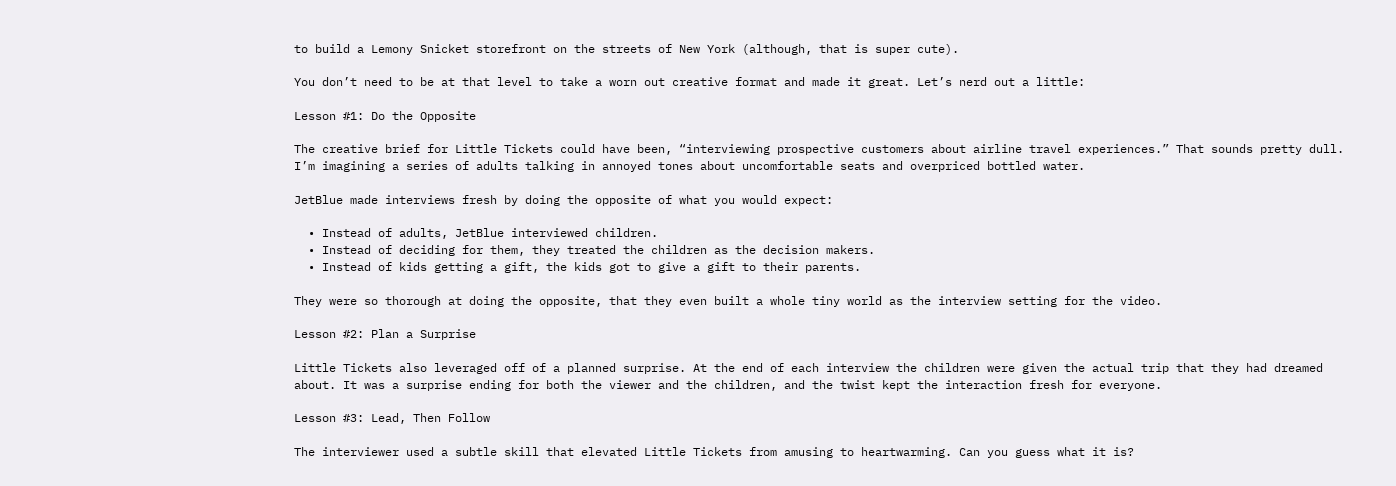to build a Lemony Snicket storefront on the streets of New York (although, that is super cute).

You don’t need to be at that level to take a worn out creative format and made it great. Let’s nerd out a little:

Lesson #1: Do the Opposite

The creative brief for Little Tickets could have been, “interviewing prospective customers about airline travel experiences.” That sounds pretty dull. I’m imagining a series of adults talking in annoyed tones about uncomfortable seats and overpriced bottled water.

JetBlue made interviews fresh by doing the opposite of what you would expect:

  • Instead of adults, JetBlue interviewed children.
  • Instead of deciding for them, they treated the children as the decision makers.
  • Instead of kids getting a gift, the kids got to give a gift to their parents.

They were so thorough at doing the opposite, that they even built a whole tiny world as the interview setting for the video.

Lesson #2: Plan a Surprise

Little Tickets also leveraged off of a planned surprise. At the end of each interview the children were given the actual trip that they had dreamed about. It was a surprise ending for both the viewer and the children, and the twist kept the interaction fresh for everyone.

Lesson #3: Lead, Then Follow

The interviewer used a subtle skill that elevated Little Tickets from amusing to heartwarming. Can you guess what it is?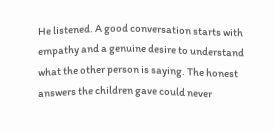He listened. A good conversation starts with empathy and a genuine desire to understand what the other person is saying. The honest answers the children gave could never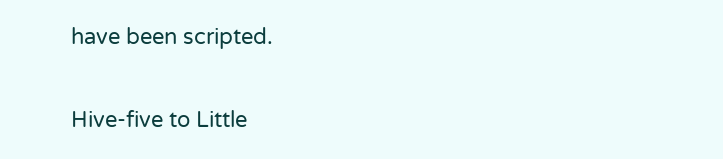have been scripted.

Hive-five to Little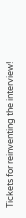Tickets for reinventing the interview!